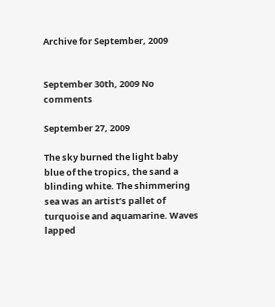Archive for September, 2009


September 30th, 2009 No comments

September 27, 2009

The sky burned the light baby blue of the tropics, the sand a blinding white. The shimmering sea was an artist’s pallet of turquoise and aquamarine. Waves lapped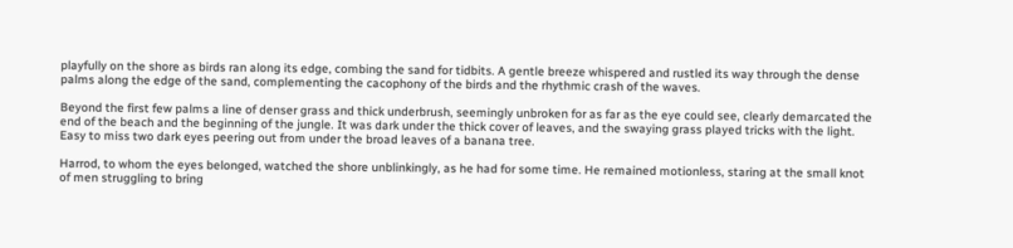playfully on the shore as birds ran along its edge, combing the sand for tidbits. A gentle breeze whispered and rustled its way through the dense palms along the edge of the sand, complementing the cacophony of the birds and the rhythmic crash of the waves.

Beyond the first few palms a line of denser grass and thick underbrush, seemingly unbroken for as far as the eye could see, clearly demarcated the end of the beach and the beginning of the jungle. It was dark under the thick cover of leaves, and the swaying grass played tricks with the light. Easy to miss two dark eyes peering out from under the broad leaves of a banana tree.

Harrod, to whom the eyes belonged, watched the shore unblinkingly, as he had for some time. He remained motionless, staring at the small knot of men struggling to bring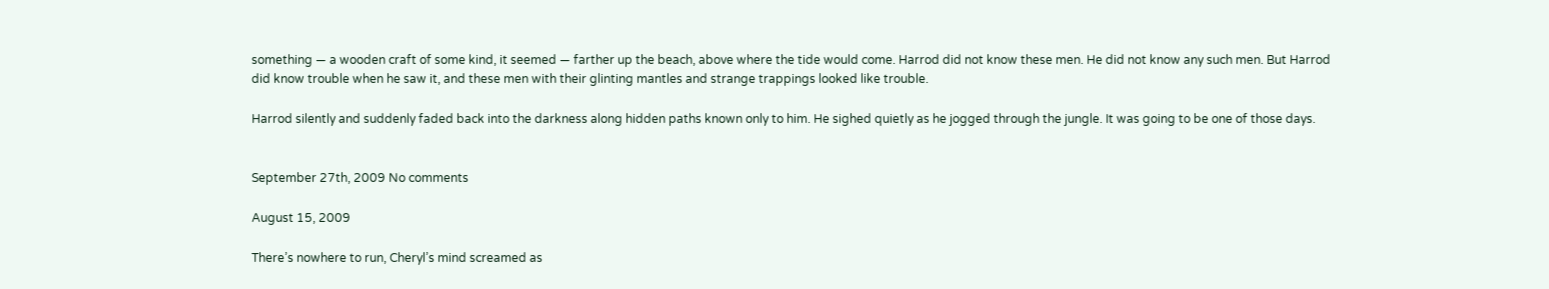something — a wooden craft of some kind, it seemed — farther up the beach, above where the tide would come. Harrod did not know these men. He did not know any such men. But Harrod did know trouble when he saw it, and these men with their glinting mantles and strange trappings looked like trouble.

Harrod silently and suddenly faded back into the darkness along hidden paths known only to him. He sighed quietly as he jogged through the jungle. It was going to be one of those days.


September 27th, 2009 No comments

August 15, 2009

There’s nowhere to run, Cheryl’s mind screamed as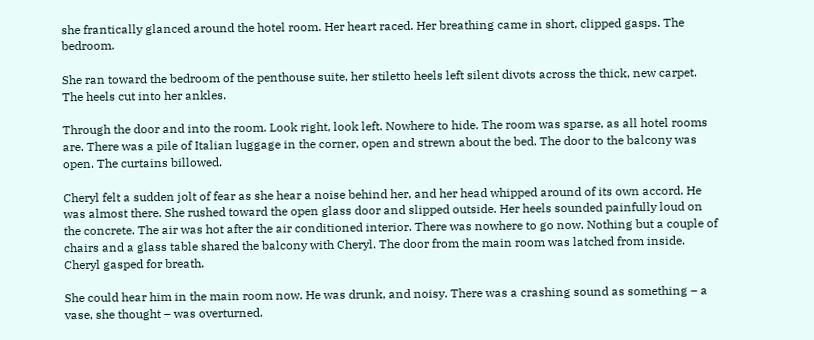she frantically glanced around the hotel room. Her heart raced. Her breathing came in short, clipped gasps. The bedroom.

She ran toward the bedroom of the penthouse suite, her stiletto heels left silent divots across the thick, new carpet. The heels cut into her ankles.

Through the door and into the room. Look right, look left. Nowhere to hide. The room was sparse, as all hotel rooms are. There was a pile of Italian luggage in the corner, open and strewn about the bed. The door to the balcony was open. The curtains billowed.

Cheryl felt a sudden jolt of fear as she hear a noise behind her, and her head whipped around of its own accord. He was almost there. She rushed toward the open glass door and slipped outside. Her heels sounded painfully loud on the concrete. The air was hot after the air conditioned interior. There was nowhere to go now. Nothing but a couple of chairs and a glass table shared the balcony with Cheryl. The door from the main room was latched from inside. Cheryl gasped for breath.

She could hear him in the main room now. He was drunk, and noisy. There was a crashing sound as something – a vase, she thought – was overturned.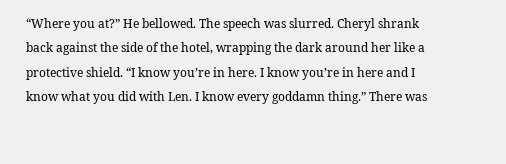“Where you at?” He bellowed. The speech was slurred. Cheryl shrank back against the side of the hotel, wrapping the dark around her like a protective shield. “I know you’re in here. I know you’re in here and I know what you did with Len. I know every goddamn thing.” There was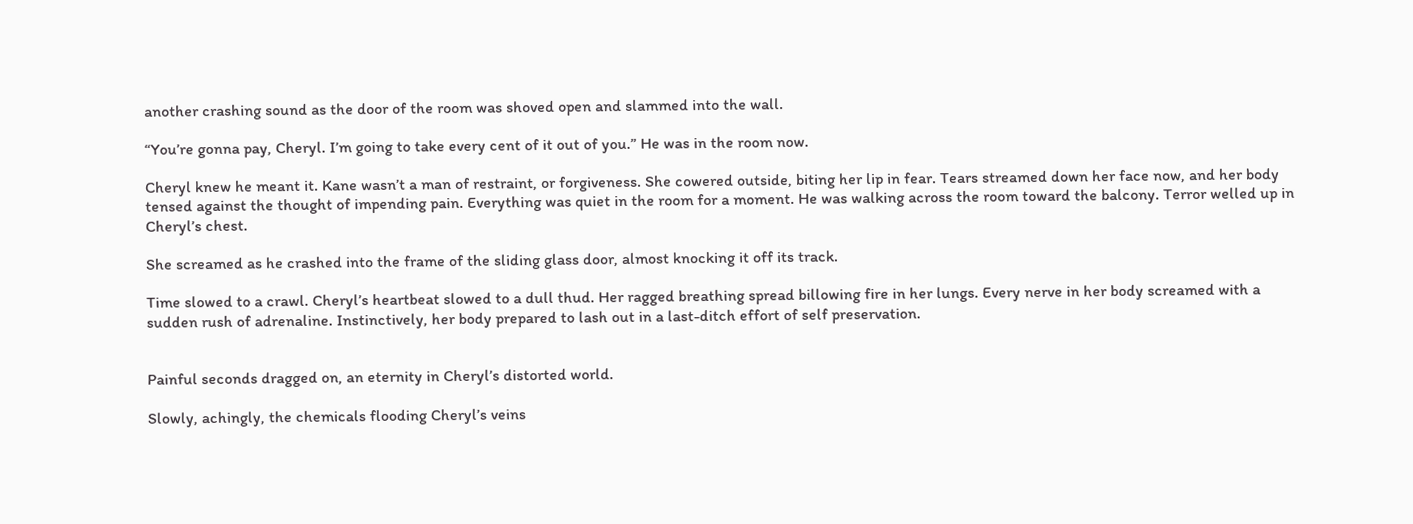another crashing sound as the door of the room was shoved open and slammed into the wall.

“You’re gonna pay, Cheryl. I’m going to take every cent of it out of you.” He was in the room now.

Cheryl knew he meant it. Kane wasn’t a man of restraint, or forgiveness. She cowered outside, biting her lip in fear. Tears streamed down her face now, and her body tensed against the thought of impending pain. Everything was quiet in the room for a moment. He was walking across the room toward the balcony. Terror welled up in Cheryl’s chest.

She screamed as he crashed into the frame of the sliding glass door, almost knocking it off its track.

Time slowed to a crawl. Cheryl’s heartbeat slowed to a dull thud. Her ragged breathing spread billowing fire in her lungs. Every nerve in her body screamed with a sudden rush of adrenaline. Instinctively, her body prepared to lash out in a last-ditch effort of self preservation.


Painful seconds dragged on, an eternity in Cheryl’s distorted world.

Slowly, achingly, the chemicals flooding Cheryl’s veins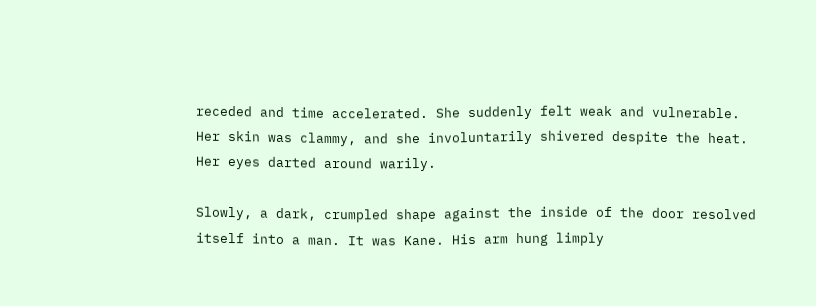receded and time accelerated. She suddenly felt weak and vulnerable. Her skin was clammy, and she involuntarily shivered despite the heat. Her eyes darted around warily.

Slowly, a dark, crumpled shape against the inside of the door resolved itself into a man. It was Kane. His arm hung limply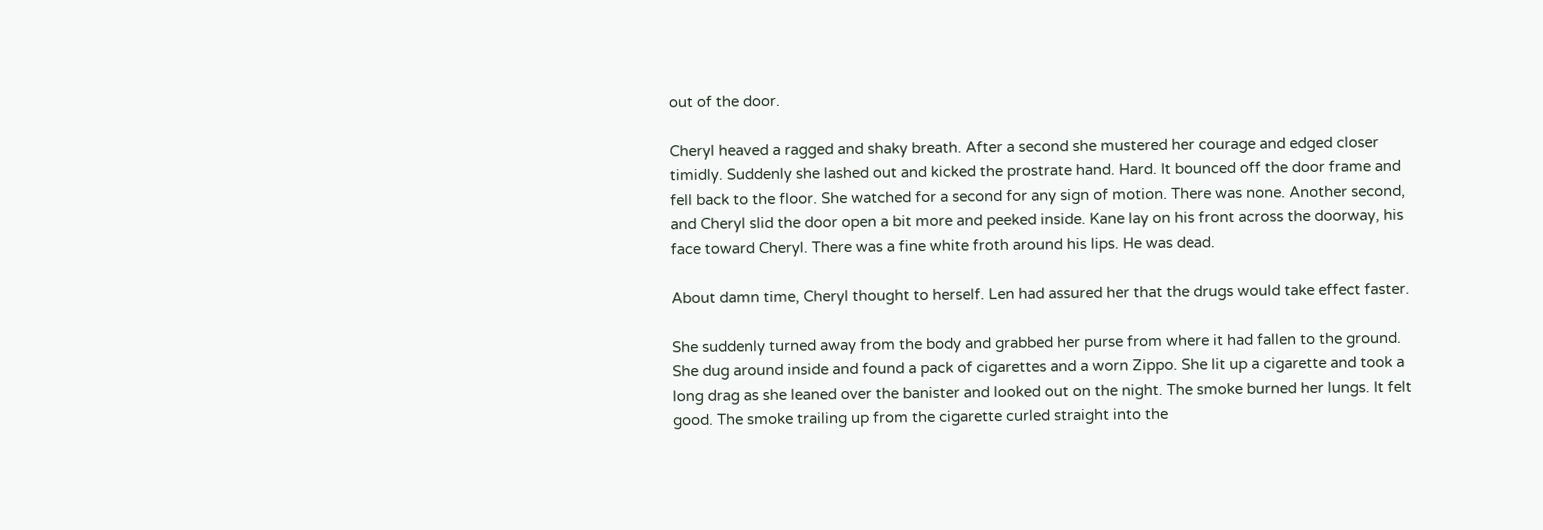out of the door.

Cheryl heaved a ragged and shaky breath. After a second she mustered her courage and edged closer timidly. Suddenly she lashed out and kicked the prostrate hand. Hard. It bounced off the door frame and fell back to the floor. She watched for a second for any sign of motion. There was none. Another second, and Cheryl slid the door open a bit more and peeked inside. Kane lay on his front across the doorway, his face toward Cheryl. There was a fine white froth around his lips. He was dead.

About damn time, Cheryl thought to herself. Len had assured her that the drugs would take effect faster.

She suddenly turned away from the body and grabbed her purse from where it had fallen to the ground. She dug around inside and found a pack of cigarettes and a worn Zippo. She lit up a cigarette and took a long drag as she leaned over the banister and looked out on the night. The smoke burned her lungs. It felt good. The smoke trailing up from the cigarette curled straight into the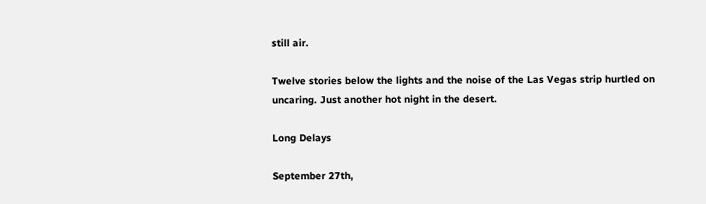still air.

Twelve stories below the lights and the noise of the Las Vegas strip hurtled on uncaring. Just another hot night in the desert.

Long Delays

September 27th,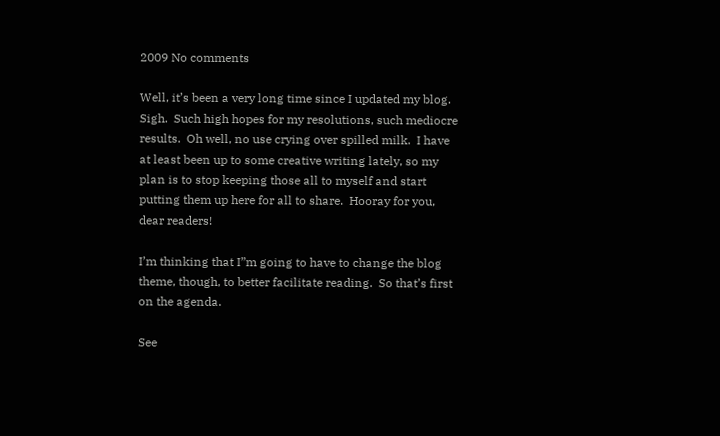2009 No comments

Well, it’s been a very long time since I updated my blog.  Sigh.  Such high hopes for my resolutions, such mediocre results.  Oh well, no use crying over spilled milk.  I have at least been up to some creative writing lately, so my plan is to stop keeping those all to myself and start putting them up here for all to share.  Hooray for you, dear readers!

I’m thinking that I”m going to have to change the blog theme, though, to better facilitate reading.  So that’s first on the agenda.

See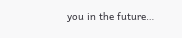you in the future…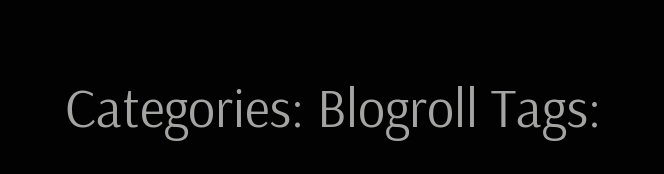Categories: Blogroll Tags: